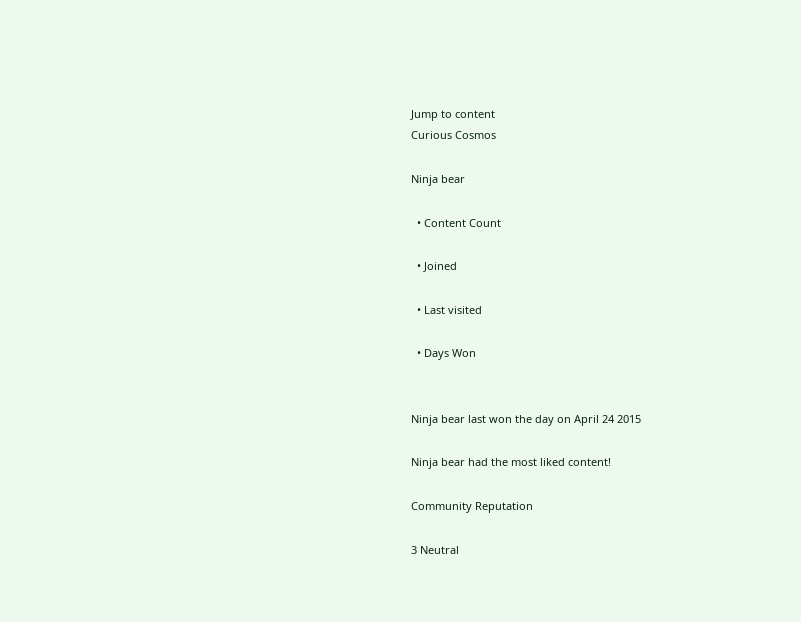Jump to content
Curious Cosmos

Ninja bear

  • Content Count

  • Joined

  • Last visited

  • Days Won


Ninja bear last won the day on April 24 2015

Ninja bear had the most liked content!

Community Reputation

3 Neutral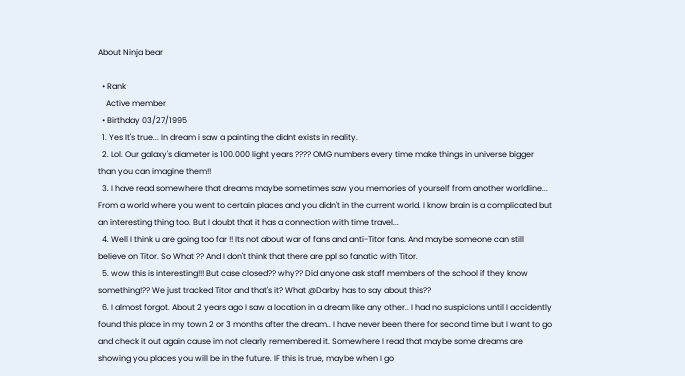About Ninja bear

  • Rank
    Active member
  • Birthday 03/27/1995
  1. Yes It's true... In dream i saw a painting the didnt exists in reality.
  2. Lol. Our galaxy's diameter is 100.000 light years ???? OMG numbers every time make things in universe bigger than you can imagine them!!
  3. I have read somewhere that dreams maybe sometimes saw you memories of yourself from another worldline... From a world where you went to certain places and you didn't in the current world. I know brain is a complicated but an interesting thing too. But I doubt that it has a connection with time travel...
  4. Well I think u are going too far !! Its not about war of fans and anti-Titor fans. And maybe someone can still believe on Titor. So What ?? And I don't think that there are ppl so fanatic with Titor.
  5. wow this is interesting!!! But case closed?? why?? Did anyone ask staff members of the school if they know something!?? We just tracked Titor and that's it? What @Darby has to say about this??
  6. I almost forgot. About 2 years ago I saw a location in a dream like any other.. I had no suspicions until I accidently found this place in my town 2 or 3 months after the dream.. I have never been there for second time but I want to go and check it out again cause im not clearly remembered it. Somewhere I read that maybe some dreams are showing you places you will be in the future. IF this is true, maybe when I go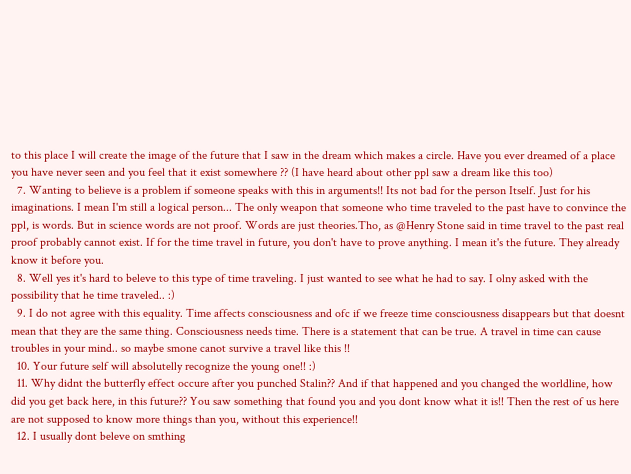to this place I will create the image of the future that I saw in the dream which makes a circle. Have you ever dreamed of a place you have never seen and you feel that it exist somewhere ?? (I have heard about other ppl saw a dream like this too)
  7. Wanting to believe is a problem if someone speaks with this in arguments!! Its not bad for the person Itself. Just for his imaginations. I mean I'm still a logical person... The only weapon that someone who time traveled to the past have to convince the ppl, is words. But in science words are not proof. Words are just theories.Tho, as @Henry Stone said in time travel to the past real proof probably cannot exist. If for the time travel in future, you don't have to prove anything. I mean it's the future. They already know it before you.
  8. Well yes it's hard to beleve to this type of time traveling. I just wanted to see what he had to say. I olny asked with the possibility that he time traveled.. :)
  9. I do not agree with this equality. Time affects consciousness and ofc if we freeze time consciousness disappears but that doesnt mean that they are the same thing. Consciousness needs time. There is a statement that can be true. A travel in time can cause troubles in your mind.. so maybe smone canot survive a travel like this !!
  10. Your future self will absolutelly recognize the young one!! :)
  11. Why didnt the butterfly effect occure after you punched Stalin?? And if that happened and you changed the worldline, how did you get back here, in this future?? You saw something that found you and you dont know what it is!! Then the rest of us here are not supposed to know more things than you, without this experience!!
  12. I usually dont beleve on smthing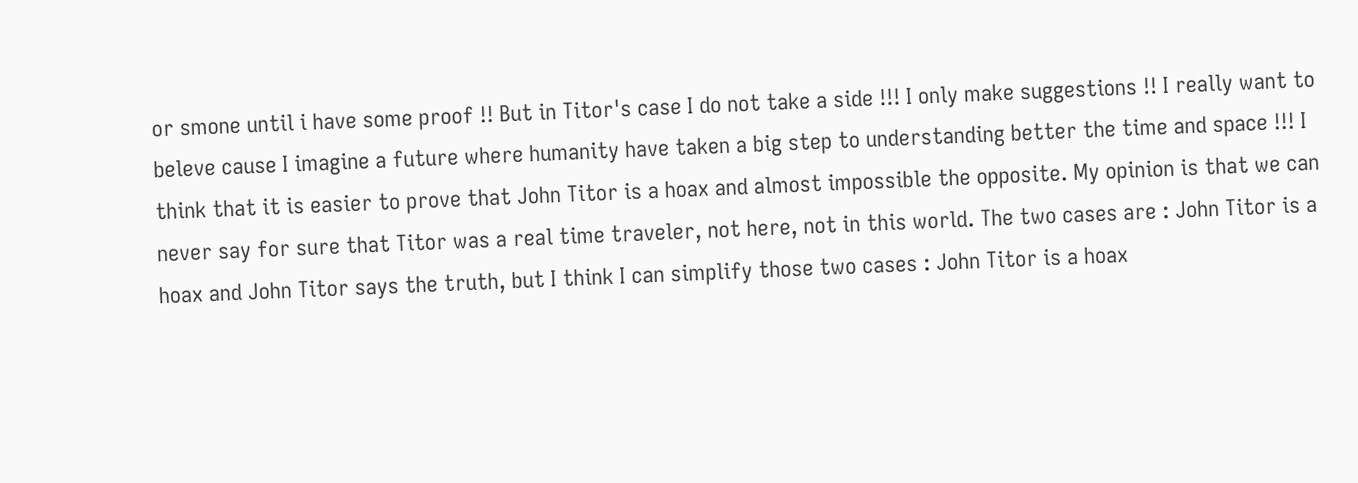or smone until i have some proof !! But in Titor's case I do not take a side !!! I only make suggestions !! I really want to beleve cause I imagine a future where humanity have taken a big step to understanding better the time and space !!! I think that it is easier to prove that John Titor is a hoax and almost impossible the opposite. My opinion is that we can never say for sure that Titor was a real time traveler, not here, not in this world. The two cases are : John Titor is a hoax and John Titor says the truth, but I think I can simplify those two cases : John Titor is a hoax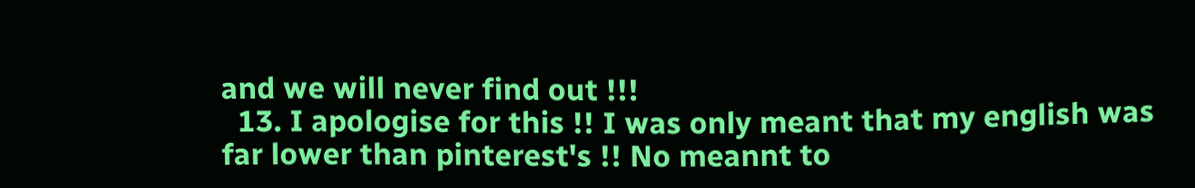and we will never find out !!!
  13. I apologise for this !! I was only meant that my english was far lower than pinterest's !! No meannt to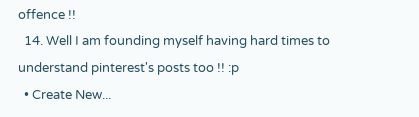offence !!
  14. Well I am founding myself having hard times to understand pinterest's posts too !! :p
  • Create New...